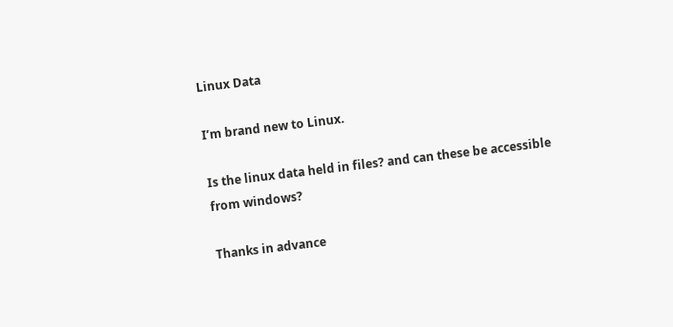Linux Data

I’m brand new to Linux.

Is the linux data held in files? and can these be accessible from windows?

Thanks in advance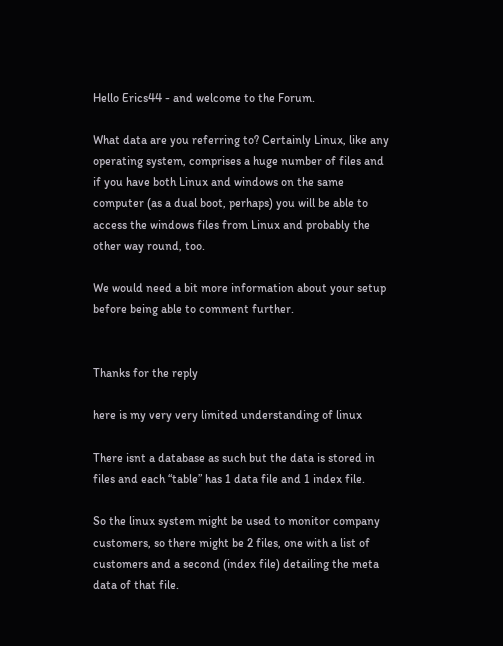Hello Erics44 - and welcome to the Forum.

What data are you referring to? Certainly Linux, like any operating system, comprises a huge number of files and if you have both Linux and windows on the same computer (as a dual boot, perhaps) you will be able to access the windows files from Linux and probably the other way round, too.

We would need a bit more information about your setup before being able to comment further.


Thanks for the reply

here is my very very limited understanding of linux

There isnt a database as such but the data is stored in files and each “table” has 1 data file and 1 index file.

So the linux system might be used to monitor company customers, so there might be 2 files, one with a list of customers and a second (index file) detailing the meta data of that file.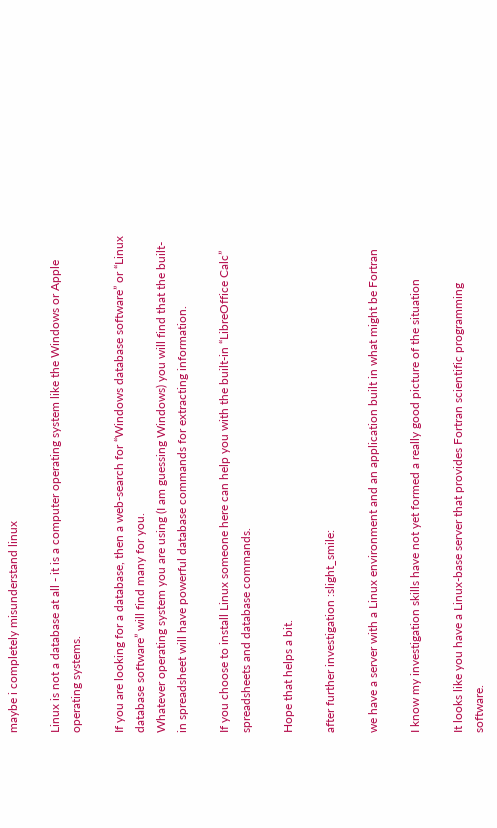maybe i completely misunderstand linux

Linux is not a database at all - it is a computer operating system like the Windows or Apple operating systems.

If you are looking for a database, then a web-search for “Windows database software” or “Linux database software” will find many for you.
Whatever operating system you are using (I am guessing Windows) you will find that the built-in spreadsheet will have powerful database commands for extracting information.

If you choose to install Linux someone here can help you with the built-in “LibreOffice Calc” spreadsheets and database commands.

Hope that helps a bit.

after further investigation :slight_smile:

we have a server with a Linux environment and an application built in what might be Fortran

I know my investigation skills have not yet formed a really good picture of the situation

It looks like you have a Linux-base server that provides Fortran scientific programming software.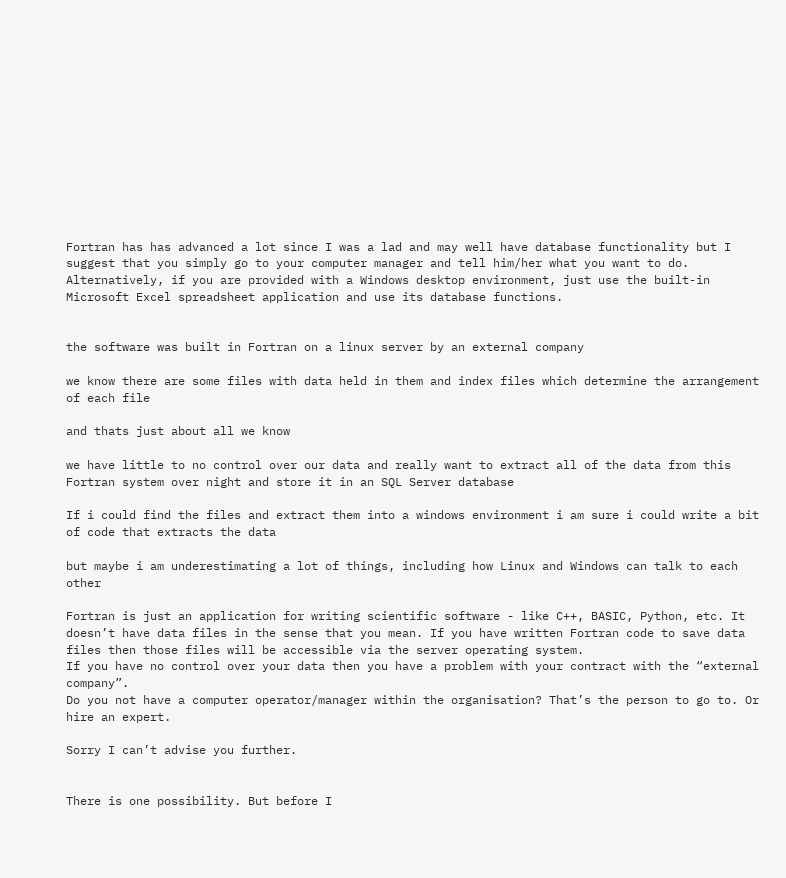Fortran has has advanced a lot since I was a lad and may well have database functionality but I suggest that you simply go to your computer manager and tell him/her what you want to do.
Alternatively, if you are provided with a Windows desktop environment, just use the built-in Microsoft Excel spreadsheet application and use its database functions.


the software was built in Fortran on a linux server by an external company

we know there are some files with data held in them and index files which determine the arrangement of each file

and thats just about all we know

we have little to no control over our data and really want to extract all of the data from this Fortran system over night and store it in an SQL Server database

If i could find the files and extract them into a windows environment i am sure i could write a bit of code that extracts the data

but maybe i am underestimating a lot of things, including how Linux and Windows can talk to each other

Fortran is just an application for writing scientific software - like C++, BASIC, Python, etc. It doesn’t have data files in the sense that you mean. If you have written Fortran code to save data files then those files will be accessible via the server operating system.
If you have no control over your data then you have a problem with your contract with the “external company”.
Do you not have a computer operator/manager within the organisation? That’s the person to go to. Or hire an expert.

Sorry I can’t advise you further.


There is one possibility. But before I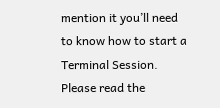mention it you’ll need to know how to start a Terminal Session.
Please read the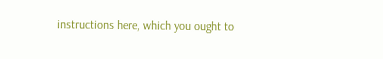instructions here, which you ought to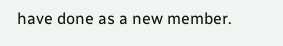have done as a new member.